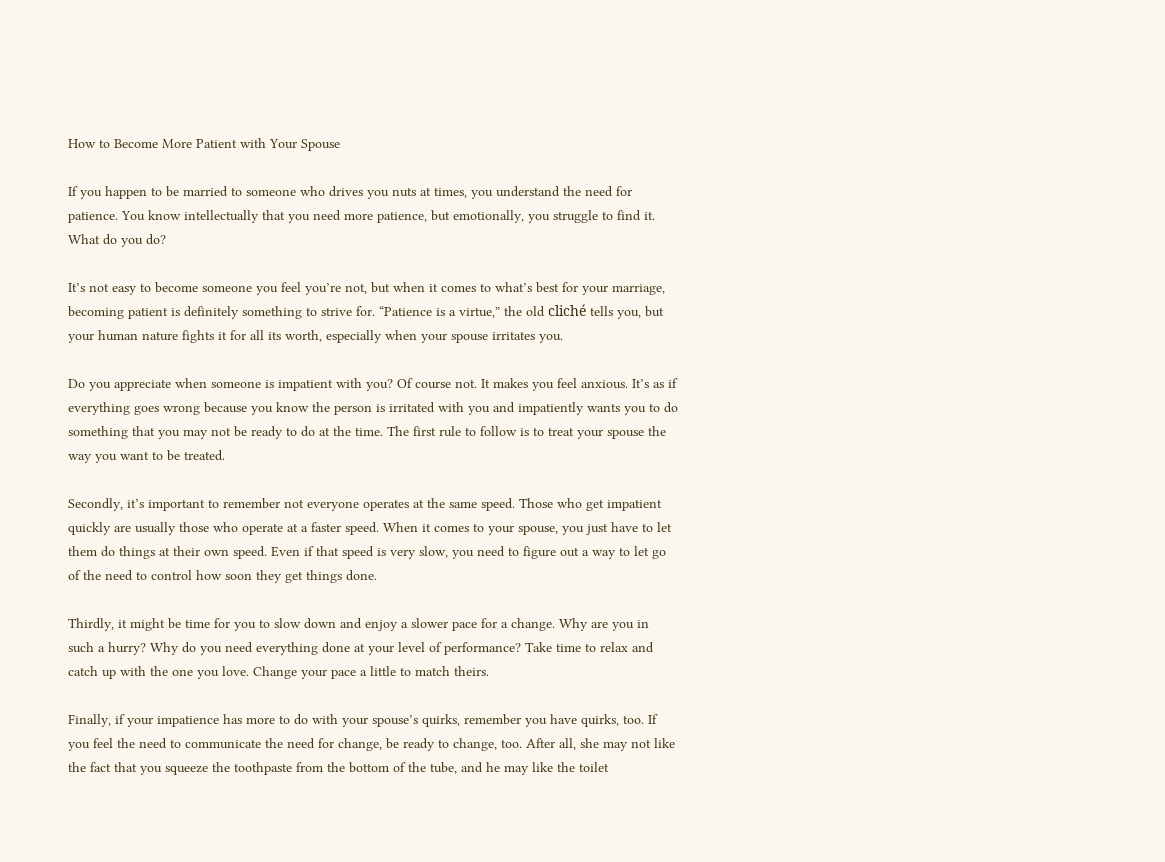How to Become More Patient with Your Spouse

If you happen to be married to someone who drives you nuts at times, you understand the need for patience. You know intellectually that you need more patience, but emotionally, you struggle to find it. What do you do?

It’s not easy to become someone you feel you’re not, but when it comes to what’s best for your marriage, becoming patient is definitely something to strive for. “Patience is a virtue,” the old cliché tells you, but your human nature fights it for all its worth, especially when your spouse irritates you.

Do you appreciate when someone is impatient with you? Of course not. It makes you feel anxious. It’s as if everything goes wrong because you know the person is irritated with you and impatiently wants you to do something that you may not be ready to do at the time. The first rule to follow is to treat your spouse the way you want to be treated.

Secondly, it’s important to remember not everyone operates at the same speed. Those who get impatient quickly are usually those who operate at a faster speed. When it comes to your spouse, you just have to let them do things at their own speed. Even if that speed is very slow, you need to figure out a way to let go of the need to control how soon they get things done.

Thirdly, it might be time for you to slow down and enjoy a slower pace for a change. Why are you in such a hurry? Why do you need everything done at your level of performance? Take time to relax and catch up with the one you love. Change your pace a little to match theirs.

Finally, if your impatience has more to do with your spouse’s quirks, remember you have quirks, too. If you feel the need to communicate the need for change, be ready to change, too. After all, she may not like the fact that you squeeze the toothpaste from the bottom of the tube, and he may like the toilet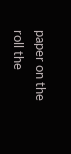paper on the roll the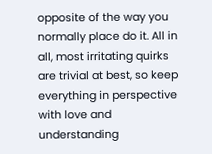opposite of the way you normally place do it. All in all, most irritating quirks are trivial at best, so keep everything in perspective with love and understanding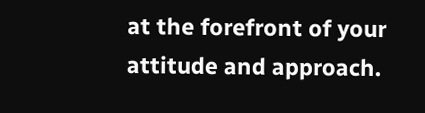at the forefront of your attitude and approach.